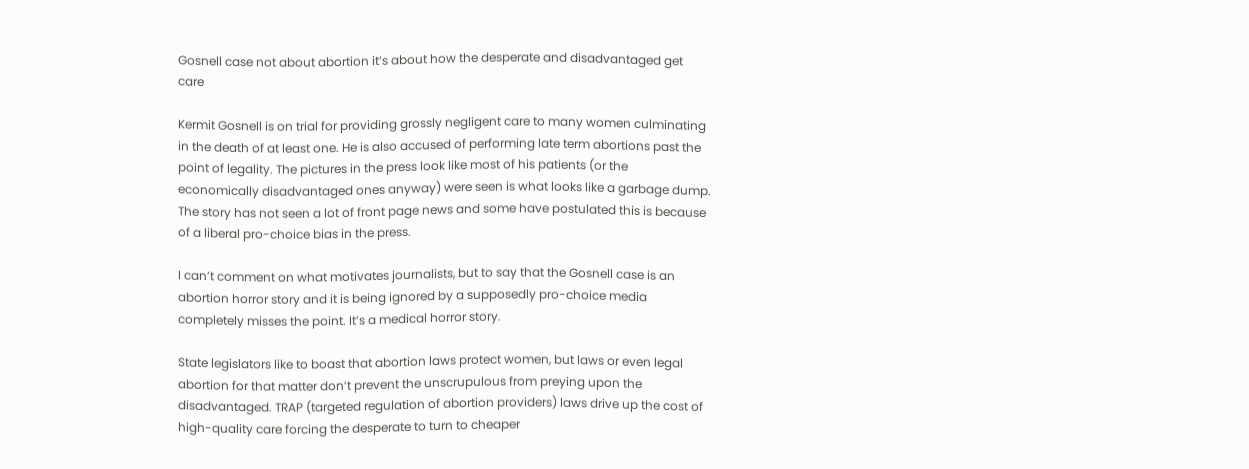Gosnell case not about abortion it’s about how the desperate and disadvantaged get care

Kermit Gosnell is on trial for providing grossly negligent care to many women culminating in the death of at least one. He is also accused of performing late term abortions past the point of legality. The pictures in the press look like most of his patients (or the economically disadvantaged ones anyway) were seen is what looks like a garbage dump. The story has not seen a lot of front page news and some have postulated this is because of a liberal pro-choice bias in the press.

I can’t comment on what motivates journalists, but to say that the Gosnell case is an abortion horror story and it is being ignored by a supposedly pro-choice media completely misses the point. It’s a medical horror story.

State legislators like to boast that abortion laws protect women, but laws or even legal abortion for that matter don’t prevent the unscrupulous from preying upon the disadvantaged. TRAP (targeted regulation of abortion providers) laws drive up the cost of high-quality care forcing the desperate to turn to cheaper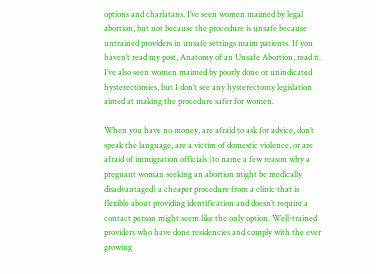options and charlatans. I’ve seen women maimed by legal abortion, but not because the procedure is unsafe because untrained providers in unsafe settings maim patients. If you haven’t read my post, Anatomy of an Unsafe Abortion, read it. I’ve also seen women maimed by poorly done or unindicated hysterectomies, but I don’t see any hysterectomy legislation aimed at making the procedure safer for women.

When you have no money, are afraid to ask for advice, don’t speak the language, are a victim of domestic violence, or are afraid of immigration officials (to name a few reason why a pregnant woman seeking an abortion might be medically disadvantaged) a cheaper procedure from a clinic that is flexible about providing identification and doesn’t require a contact person might seem like the only option. Well-trained providers who have done residencies and comply with the ever growing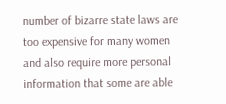number of bizarre state laws are too expensive for many women and also require more personal information that some are able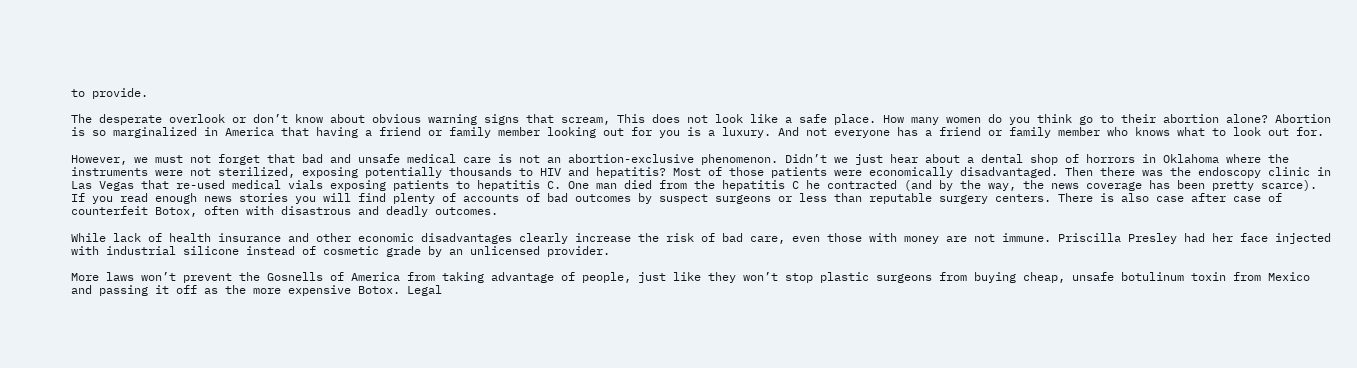to provide.

The desperate overlook or don’t know about obvious warning signs that scream, This does not look like a safe place. How many women do you think go to their abortion alone? Abortion is so marginalized in America that having a friend or family member looking out for you is a luxury. And not everyone has a friend or family member who knows what to look out for.

However, we must not forget that bad and unsafe medical care is not an abortion-exclusive phenomenon. Didn’t we just hear about a dental shop of horrors in Oklahoma where the instruments were not sterilized, exposing potentially thousands to HIV and hepatitis? Most of those patients were economically disadvantaged. Then there was the endoscopy clinic in Las Vegas that re-used medical vials exposing patients to hepatitis C. One man died from the hepatitis C he contracted (and by the way, the news coverage has been pretty scarce). If you read enough news stories you will find plenty of accounts of bad outcomes by suspect surgeons or less than reputable surgery centers. There is also case after case of counterfeit Botox, often with disastrous and deadly outcomes.

While lack of health insurance and other economic disadvantages clearly increase the risk of bad care, even those with money are not immune. Priscilla Presley had her face injected with industrial silicone instead of cosmetic grade by an unlicensed provider.

More laws won’t prevent the Gosnells of America from taking advantage of people, just like they won’t stop plastic surgeons from buying cheap, unsafe botulinum toxin from Mexico and passing it off as the more expensive Botox. Legal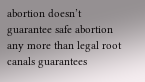abortion doesn’t guarantee safe abortion any more than legal root canals guarantees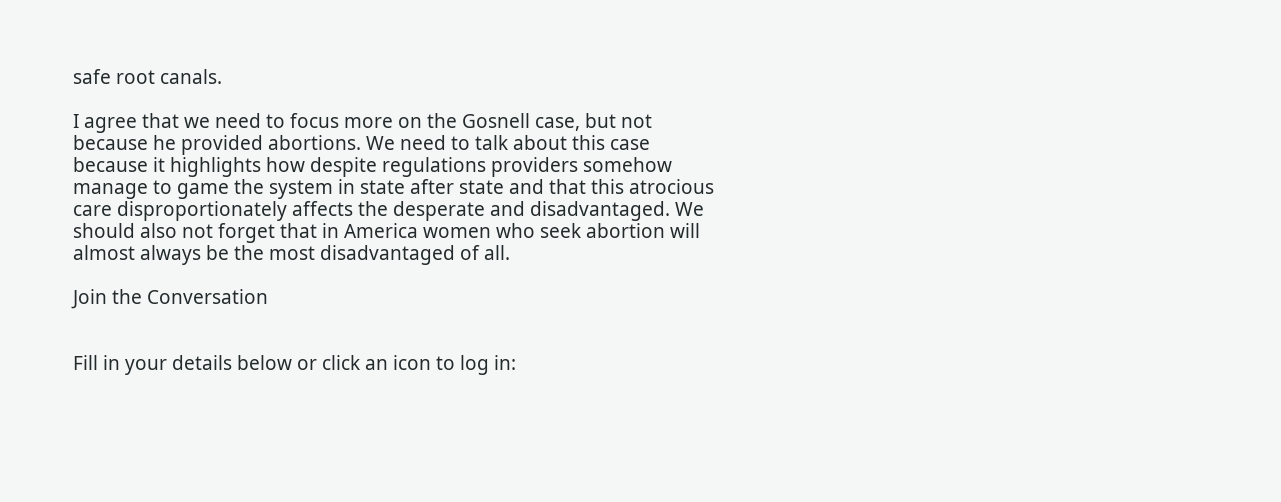safe root canals.

I agree that we need to focus more on the Gosnell case, but not because he provided abortions. We need to talk about this case because it highlights how despite regulations providers somehow manage to game the system in state after state and that this atrocious care disproportionately affects the desperate and disadvantaged. We should also not forget that in America women who seek abortion will almost always be the most disadvantaged of all.

Join the Conversation


Fill in your details below or click an icon to log in: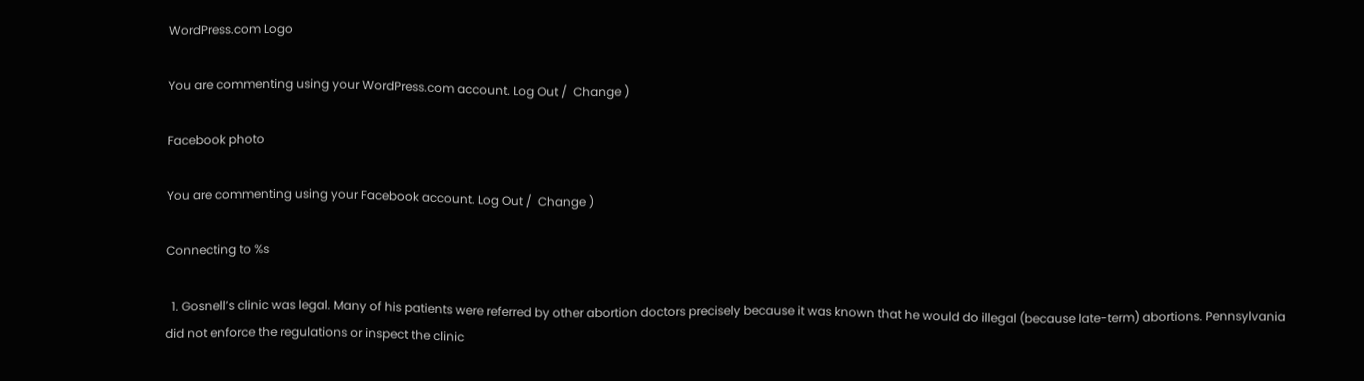WordPress.com Logo

You are commenting using your WordPress.com account. Log Out /  Change )

Facebook photo

You are commenting using your Facebook account. Log Out /  Change )

Connecting to %s

  1. Gosnell’s clinic was legal. Many of his patients were referred by other abortion doctors precisely because it was known that he would do illegal (because late-term) abortions. Pennsylvania did not enforce the regulations or inspect the clinic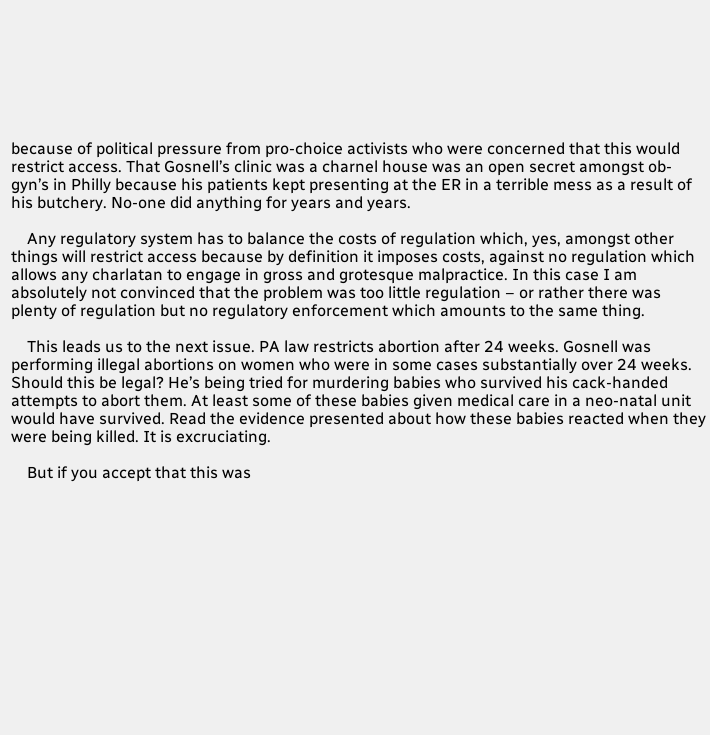because of political pressure from pro-choice activists who were concerned that this would restrict access. That Gosnell’s clinic was a charnel house was an open secret amongst ob-gyn’s in Philly because his patients kept presenting at the ER in a terrible mess as a result of his butchery. No-one did anything for years and years.

    Any regulatory system has to balance the costs of regulation which, yes, amongst other things will restrict access because by definition it imposes costs, against no regulation which allows any charlatan to engage in gross and grotesque malpractice. In this case I am absolutely not convinced that the problem was too little regulation – or rather there was plenty of regulation but no regulatory enforcement which amounts to the same thing.

    This leads us to the next issue. PA law restricts abortion after 24 weeks. Gosnell was performing illegal abortions on women who were in some cases substantially over 24 weeks. Should this be legal? He’s being tried for murdering babies who survived his cack-handed attempts to abort them. At least some of these babies given medical care in a neo-natal unit would have survived. Read the evidence presented about how these babies reacted when they were being killed. It is excruciating.

    But if you accept that this was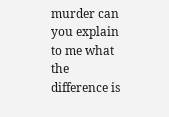murder can you explain to me what the difference is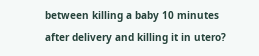between killing a baby 10 minutes after delivery and killing it in utero?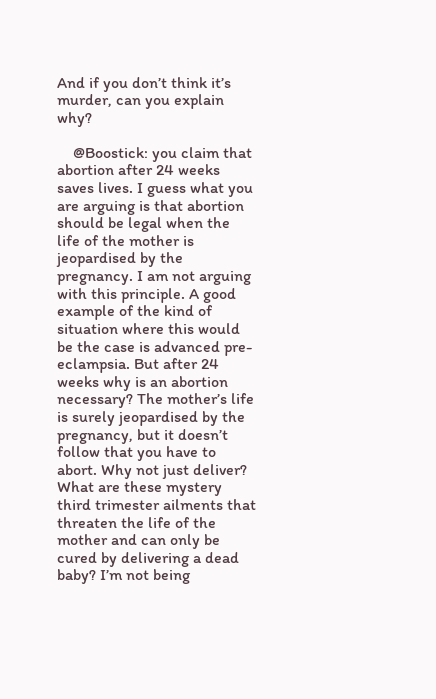And if you don’t think it’s murder, can you explain why?

    @Boostick: you claim that abortion after 24 weeks saves lives. I guess what you are arguing is that abortion should be legal when the life of the mother is jeopardised by the pregnancy. I am not arguing with this principle. A good example of the kind of situation where this would be the case is advanced pre-eclampsia. But after 24 weeks why is an abortion necessary? The mother’s life is surely jeopardised by the pregnancy, but it doesn’t follow that you have to abort. Why not just deliver? What are these mystery third trimester ailments that threaten the life of the mother and can only be cured by delivering a dead baby? I’m not being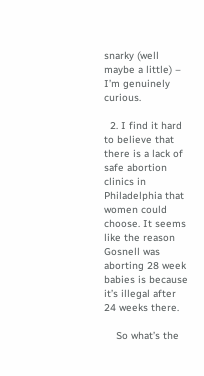snarky (well maybe a little) – I’m genuinely curious.

  2. I find it hard to believe that there is a lack of safe abortion clinics in Philadelphia that women could choose. It seems like the reason Gosnell was aborting 28 week babies is because it’s illegal after 24 weeks there.

    So what’s the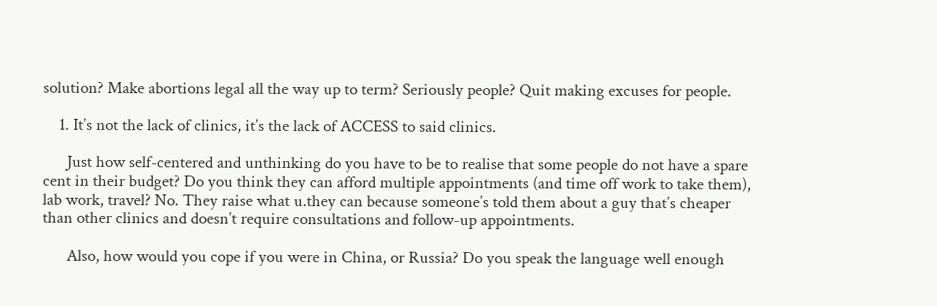solution? Make abortions legal all the way up to term? Seriously people? Quit making excuses for people.

    1. It’s not the lack of clinics, it’s the lack of ACCESS to said clinics.

      Just how self-centered and unthinking do you have to be to realise that some people do not have a spare cent in their budget? Do you think they can afford multiple appointments (and time off work to take them), lab work, travel? No. They raise what u.they can because someone’s told them about a guy that’s cheaper than other clinics and doesn’t require consultations and follow-up appointments.

      Also, how would you cope if you were in China, or Russia? Do you speak the language well enough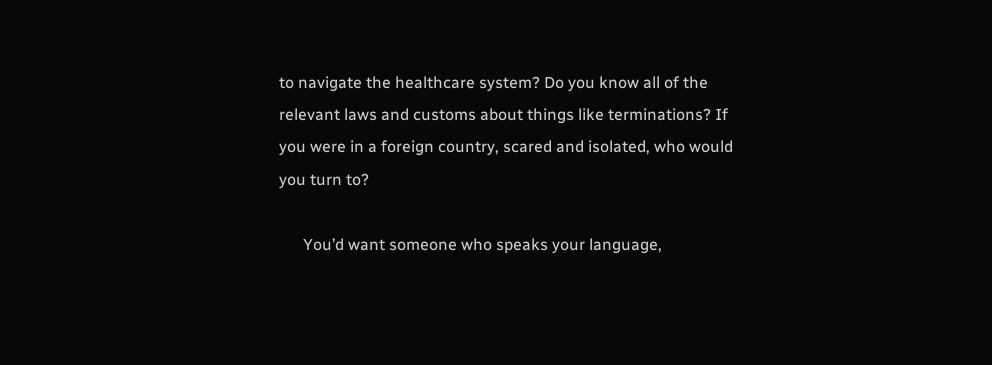to navigate the healthcare system? Do you know all of the relevant laws and customs about things like terminations? If you were in a foreign country, scared and isolated, who would you turn to?

      You’d want someone who speaks your language,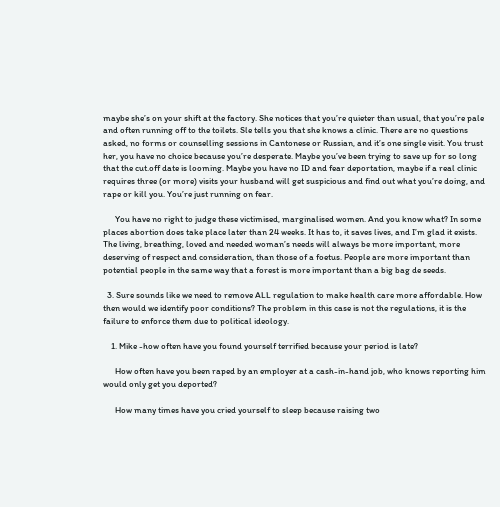maybe she’s on your shift at the factory. She notices that you’re quieter than usual, that you’re pale and often running off to the toilets. Sle tells you that she knows a clinic. There are no questions asked, no forms or counselling sessions in Cantonese or Russian, and it’s one single visit. You trust her, you have no choice because you’re desperate. Maybe you’ve been trying to save up for so long that the cut.off date is looming. Maybe you have no ID and fear deportation, maybe if a real clinic requires three (or more) visits your husband will get suspicious and find out what you’re doing, and rape or kill you. You’re just running on fear.

      You have no right to judge these victimised, marginalised women. And you know what? In some places abortion does take place later than 24 weeks. It has to, it saves lives, and I’m glad it exists. The living, breathing, loved and needed woman’s needs will always be more important, more deserving of respect and consideration, than those of a foetus. People are more important than potential people in the same way that a forest is more important than a big bag de seeds.

  3. Sure sounds like we need to remove ALL regulation to make health care more affordable. How then would we identify poor conditions? The problem in this case is not the regulations, it is the failure to enforce them due to political ideology.

    1. Mike -how often have you found yourself terrified because your period is late?

      How often have you been raped by an employer at a cash-in-hand job, who knows reporting him would only get you deported?

      How many times have you cried yourself to sleep because raising two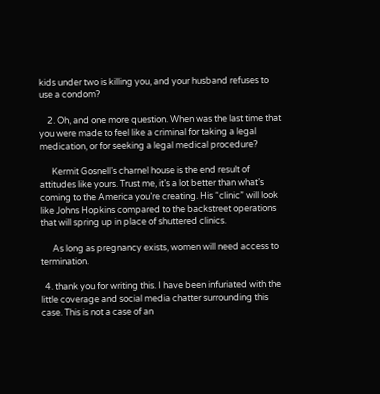kids under two is killing you, and your husband refuses to use a condom?

    2. Oh, and one more question. When was the last time that you were made to feel like a criminal for taking a legal medication, or for seeking a legal medical procedure?

      Kermit Gosnell’s charnel house is the end result of attitudes like yours. Trust me, it’s a lot better than what’s coming to the America you’re creating. His “clinic” will look like Johns Hopkins compared to the backstreet operations that will spring up in place of shuttered clinics.

      As long as pregnancy exists, women will need access to termination.

  4. thank you for writing this. I have been infuriated with the little coverage and social media chatter surrounding this case. This is not a case of an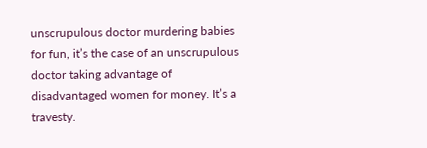unscrupulous doctor murdering babies for fun, it’s the case of an unscrupulous doctor taking advantage of disadvantaged women for money. It’s a travesty.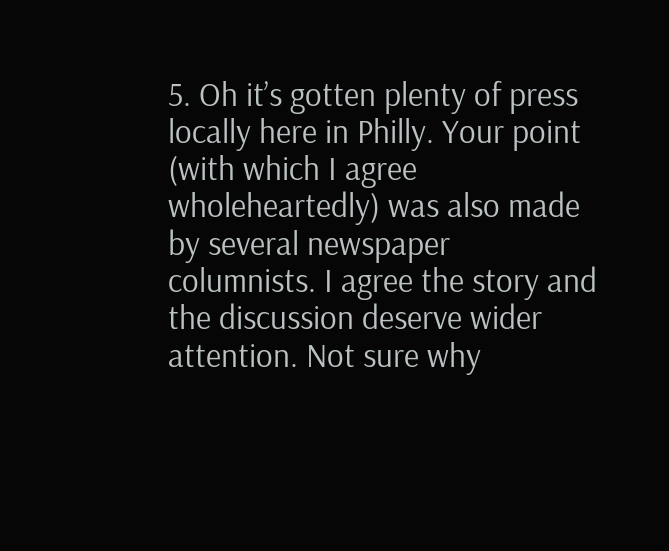5. Oh it’s gotten plenty of press locally here in Philly. Your point (with which I agree wholeheartedly) was also made by several newspaper columnists. I agree the story and the discussion deserve wider attention. Not sure why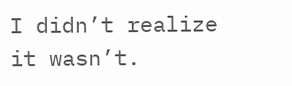I didn’t realize it wasn’t.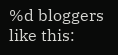%d bloggers like this: